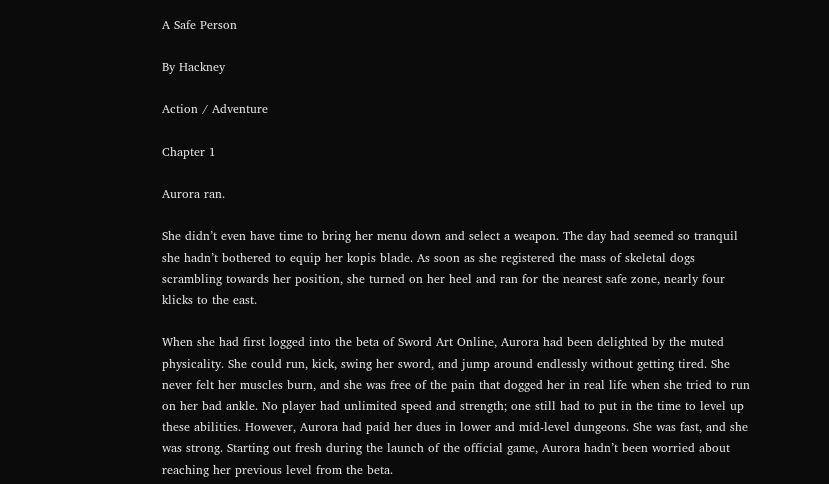A Safe Person

By Hackney

Action / Adventure

Chapter 1

Aurora ran.

She didn’t even have time to bring her menu down and select a weapon. The day had seemed so tranquil she hadn’t bothered to equip her kopis blade. As soon as she registered the mass of skeletal dogs scrambling towards her position, she turned on her heel and ran for the nearest safe zone, nearly four klicks to the east.

When she had first logged into the beta of Sword Art Online, Aurora had been delighted by the muted physicality. She could run, kick, swing her sword, and jump around endlessly without getting tired. She never felt her muscles burn, and she was free of the pain that dogged her in real life when she tried to run on her bad ankle. No player had unlimited speed and strength; one still had to put in the time to level up these abilities. However, Aurora had paid her dues in lower and mid-level dungeons. She was fast, and she was strong. Starting out fresh during the launch of the official game, Aurora hadn’t been worried about reaching her previous level from the beta.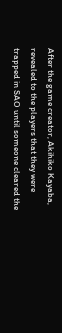After the game creator, Akihiko Kayaba, revealed to the players that they were trapped in SAO until someone cleared the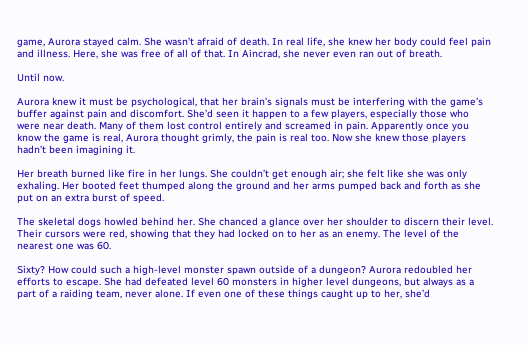game, Aurora stayed calm. She wasn’t afraid of death. In real life, she knew her body could feel pain and illness. Here, she was free of all of that. In Aincrad, she never even ran out of breath.

Until now.

Aurora knew it must be psychological, that her brain’s signals must be interfering with the game’s buffer against pain and discomfort. She’d seen it happen to a few players, especially those who were near death. Many of them lost control entirely and screamed in pain. Apparently once you know the game is real, Aurora thought grimly, the pain is real too. Now she knew those players hadn’t been imagining it.

Her breath burned like fire in her lungs. She couldn’t get enough air; she felt like she was only exhaling. Her booted feet thumped along the ground and her arms pumped back and forth as she put on an extra burst of speed.

The skeletal dogs howled behind her. She chanced a glance over her shoulder to discern their level. Their cursors were red, showing that they had locked on to her as an enemy. The level of the nearest one was 60.

Sixty? How could such a high-level monster spawn outside of a dungeon? Aurora redoubled her efforts to escape. She had defeated level 60 monsters in higher level dungeons, but always as a part of a raiding team, never alone. If even one of these things caught up to her, she’d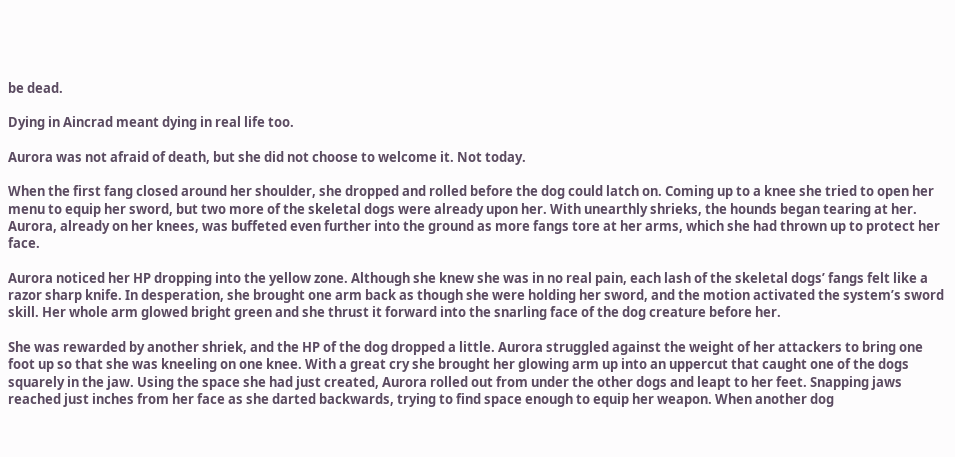be dead.

Dying in Aincrad meant dying in real life too.

Aurora was not afraid of death, but she did not choose to welcome it. Not today.

When the first fang closed around her shoulder, she dropped and rolled before the dog could latch on. Coming up to a knee she tried to open her menu to equip her sword, but two more of the skeletal dogs were already upon her. With unearthly shrieks, the hounds began tearing at her. Aurora, already on her knees, was buffeted even further into the ground as more fangs tore at her arms, which she had thrown up to protect her face.

Aurora noticed her HP dropping into the yellow zone. Although she knew she was in no real pain, each lash of the skeletal dogs’ fangs felt like a razor sharp knife. In desperation, she brought one arm back as though she were holding her sword, and the motion activated the system’s sword skill. Her whole arm glowed bright green and she thrust it forward into the snarling face of the dog creature before her.

She was rewarded by another shriek, and the HP of the dog dropped a little. Aurora struggled against the weight of her attackers to bring one foot up so that she was kneeling on one knee. With a great cry she brought her glowing arm up into an uppercut that caught one of the dogs squarely in the jaw. Using the space she had just created, Aurora rolled out from under the other dogs and leapt to her feet. Snapping jaws reached just inches from her face as she darted backwards, trying to find space enough to equip her weapon. When another dog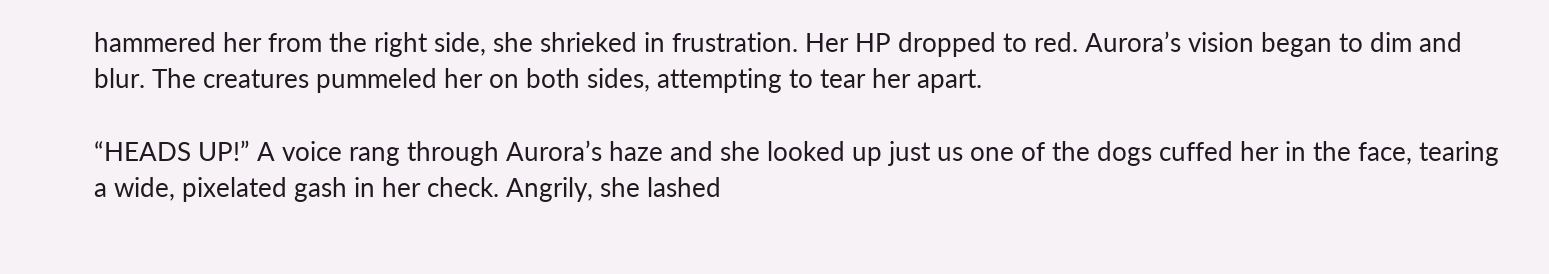hammered her from the right side, she shrieked in frustration. Her HP dropped to red. Aurora’s vision began to dim and blur. The creatures pummeled her on both sides, attempting to tear her apart.

“HEADS UP!” A voice rang through Aurora’s haze and she looked up just us one of the dogs cuffed her in the face, tearing a wide, pixelated gash in her check. Angrily, she lashed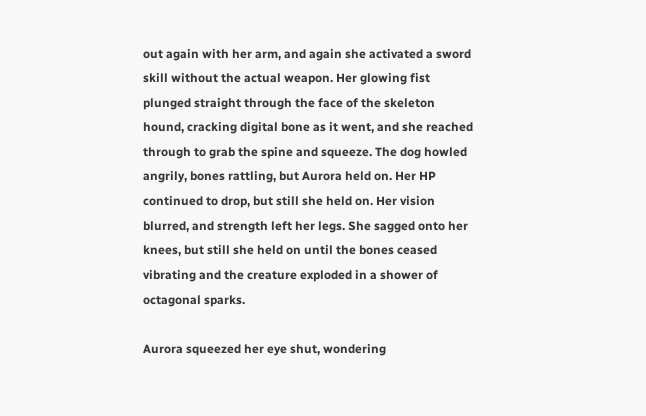out again with her arm, and again she activated a sword skill without the actual weapon. Her glowing fist plunged straight through the face of the skeleton hound, cracking digital bone as it went, and she reached through to grab the spine and squeeze. The dog howled angrily, bones rattling, but Aurora held on. Her HP continued to drop, but still she held on. Her vision blurred, and strength left her legs. She sagged onto her knees, but still she held on until the bones ceased vibrating and the creature exploded in a shower of octagonal sparks.

Aurora squeezed her eye shut, wondering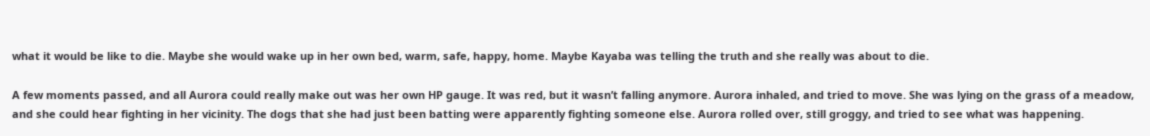what it would be like to die. Maybe she would wake up in her own bed, warm, safe, happy, home. Maybe Kayaba was telling the truth and she really was about to die.

A few moments passed, and all Aurora could really make out was her own HP gauge. It was red, but it wasn’t falling anymore. Aurora inhaled, and tried to move. She was lying on the grass of a meadow, and she could hear fighting in her vicinity. The dogs that she had just been batting were apparently fighting someone else. Aurora rolled over, still groggy, and tried to see what was happening.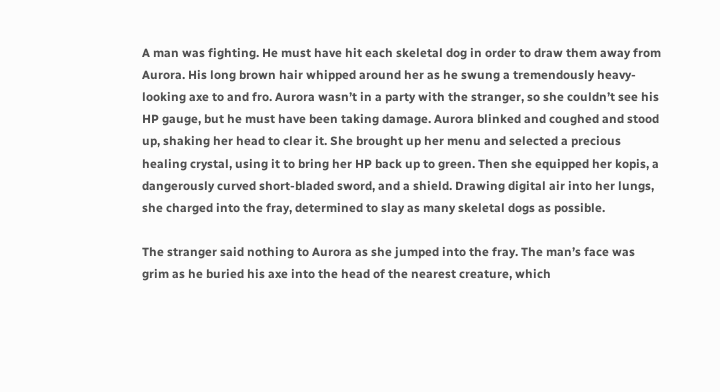A man was fighting. He must have hit each skeletal dog in order to draw them away from Aurora. His long brown hair whipped around her as he swung a tremendously heavy-looking axe to and fro. Aurora wasn’t in a party with the stranger, so she couldn’t see his HP gauge, but he must have been taking damage. Aurora blinked and coughed and stood up, shaking her head to clear it. She brought up her menu and selected a precious healing crystal, using it to bring her HP back up to green. Then she equipped her kopis, a dangerously curved short-bladed sword, and a shield. Drawing digital air into her lungs, she charged into the fray, determined to slay as many skeletal dogs as possible.

The stranger said nothing to Aurora as she jumped into the fray. The man’s face was grim as he buried his axe into the head of the nearest creature, which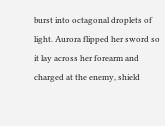burst into octagonal droplets of light. Aurora flipped her sword so it lay across her forearm and charged at the enemy, shield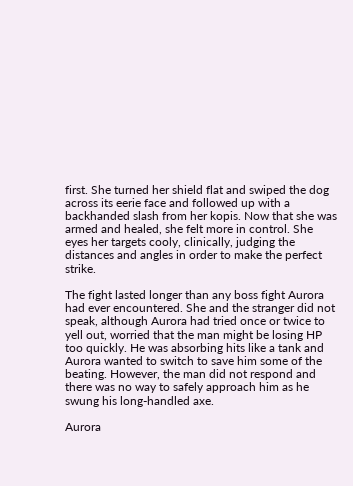first. She turned her shield flat and swiped the dog across its eerie face and followed up with a backhanded slash from her kopis. Now that she was armed and healed, she felt more in control. She eyes her targets cooly, clinically, judging the distances and angles in order to make the perfect strike.

The fight lasted longer than any boss fight Aurora had ever encountered. She and the stranger did not speak, although Aurora had tried once or twice to yell out, worried that the man might be losing HP too quickly. He was absorbing hits like a tank and Aurora wanted to switch to save him some of the beating. However, the man did not respond and there was no way to safely approach him as he swung his long-handled axe.

Aurora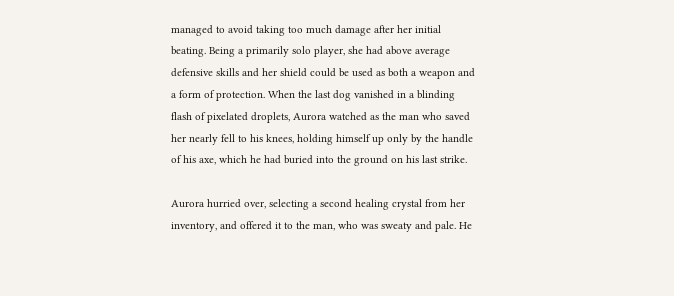managed to avoid taking too much damage after her initial beating. Being a primarily solo player, she had above average defensive skills and her shield could be used as both a weapon and a form of protection. When the last dog vanished in a blinding flash of pixelated droplets, Aurora watched as the man who saved her nearly fell to his knees, holding himself up only by the handle of his axe, which he had buried into the ground on his last strike.

Aurora hurried over, selecting a second healing crystal from her inventory, and offered it to the man, who was sweaty and pale. He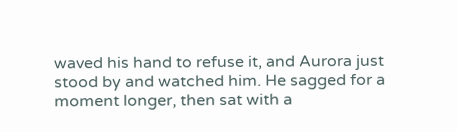waved his hand to refuse it, and Aurora just stood by and watched him. He sagged for a moment longer, then sat with a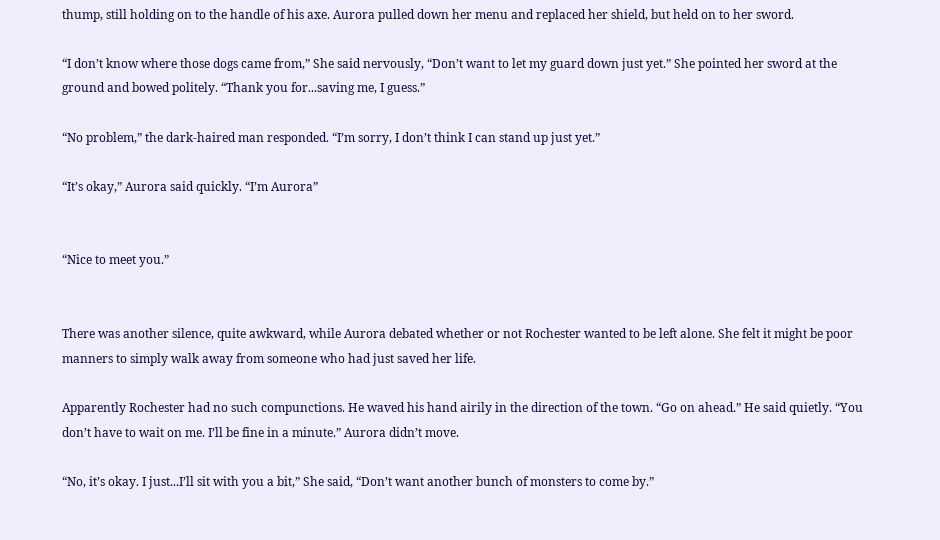thump, still holding on to the handle of his axe. Aurora pulled down her menu and replaced her shield, but held on to her sword.

“I don’t know where those dogs came from,” She said nervously, “Don’t want to let my guard down just yet.” She pointed her sword at the ground and bowed politely. “Thank you for...saving me, I guess.”

“No problem,” the dark-haired man responded. “I’m sorry, I don’t think I can stand up just yet.”

“It’s okay,” Aurora said quickly. “I’m Aurora”


“Nice to meet you.”


There was another silence, quite awkward, while Aurora debated whether or not Rochester wanted to be left alone. She felt it might be poor manners to simply walk away from someone who had just saved her life.

Apparently Rochester had no such compunctions. He waved his hand airily in the direction of the town. “Go on ahead.” He said quietly. “You don’t have to wait on me. I’ll be fine in a minute.” Aurora didn’t move.

“No, it’s okay. I just...I’ll sit with you a bit,” She said, “Don’t want another bunch of monsters to come by.”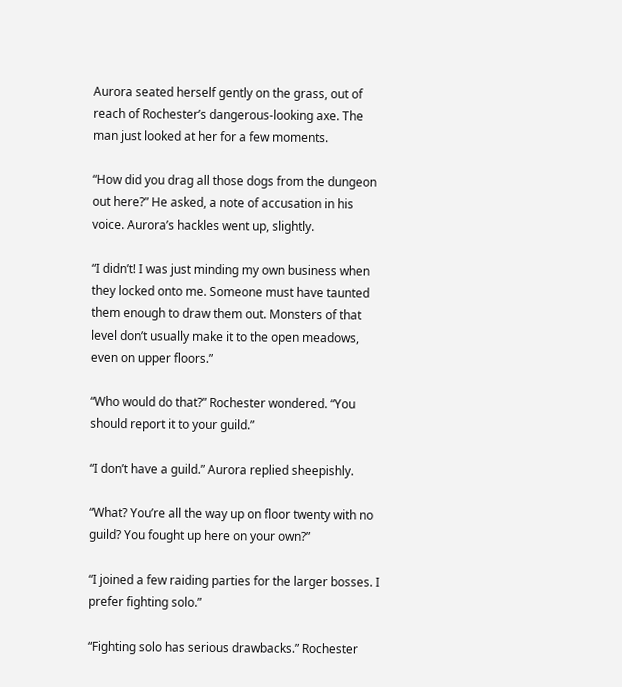Aurora seated herself gently on the grass, out of reach of Rochester’s dangerous-looking axe. The man just looked at her for a few moments.

“How did you drag all those dogs from the dungeon out here?” He asked, a note of accusation in his voice. Aurora’s hackles went up, slightly.

“I didn’t! I was just minding my own business when they locked onto me. Someone must have taunted them enough to draw them out. Monsters of that level don’t usually make it to the open meadows, even on upper floors.”

“Who would do that?” Rochester wondered. “You should report it to your guild.”

“I don’t have a guild.” Aurora replied sheepishly.

“What? You’re all the way up on floor twenty with no guild? You fought up here on your own?”

“I joined a few raiding parties for the larger bosses. I prefer fighting solo.”

“Fighting solo has serious drawbacks.” Rochester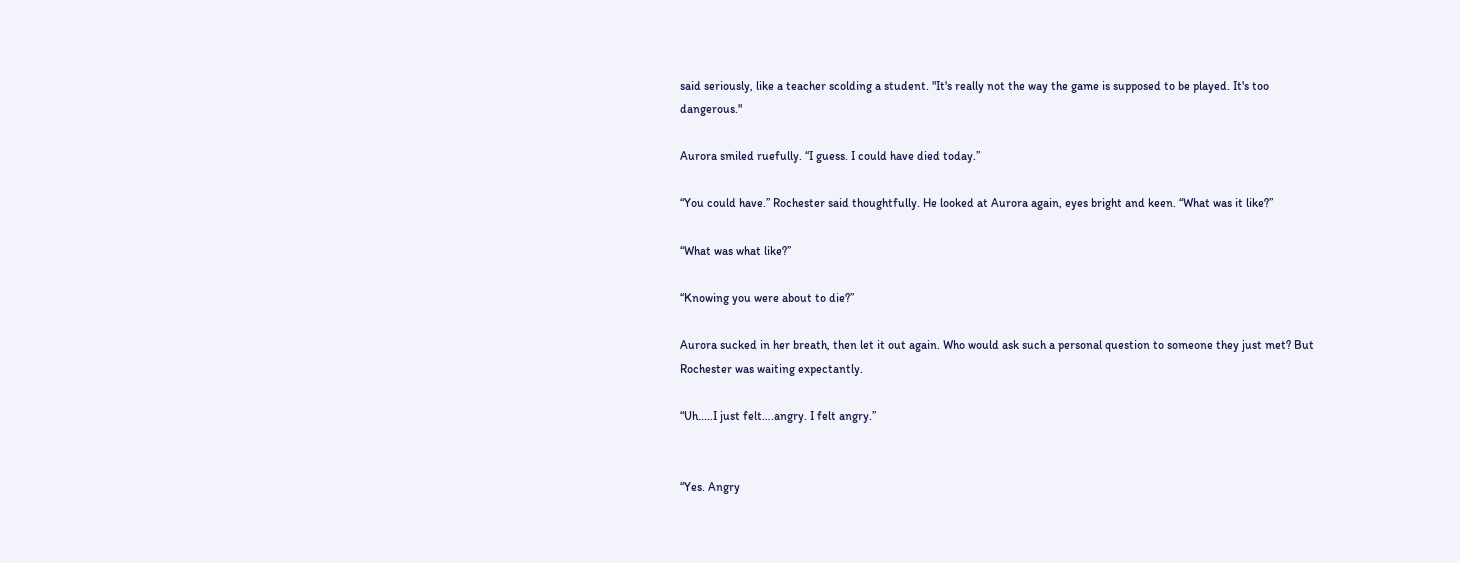said seriously, like a teacher scolding a student. "It's really not the way the game is supposed to be played. It's too dangerous."

Aurora smiled ruefully. “I guess. I could have died today.”

“You could have.” Rochester said thoughtfully. He looked at Aurora again, eyes bright and keen. “What was it like?”

“What was what like?”

“Knowing you were about to die?”

Aurora sucked in her breath, then let it out again. Who would ask such a personal question to someone they just met? But Rochester was waiting expectantly.

“Uh.....I just felt….angry. I felt angry.”


“Yes. Angry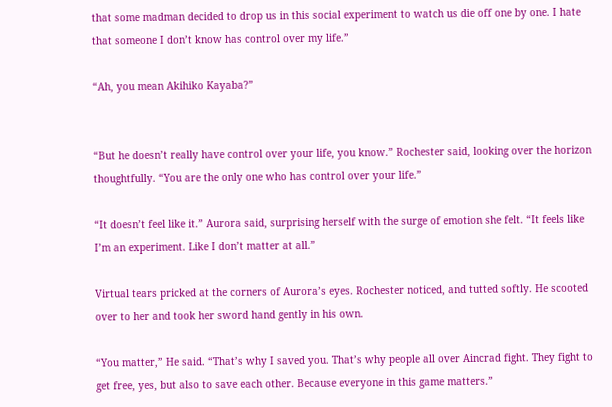that some madman decided to drop us in this social experiment to watch us die off one by one. I hate that someone I don’t know has control over my life.”

“Ah, you mean Akihiko Kayaba?”


“But he doesn’t really have control over your life, you know.” Rochester said, looking over the horizon thoughtfully. “You are the only one who has control over your life.”

“It doesn’t feel like it.” Aurora said, surprising herself with the surge of emotion she felt. “It feels like I’m an experiment. Like I don’t matter at all.”

Virtual tears pricked at the corners of Aurora’s eyes. Rochester noticed, and tutted softly. He scooted over to her and took her sword hand gently in his own.

“You matter,” He said. “That’s why I saved you. That’s why people all over Aincrad fight. They fight to get free, yes, but also to save each other. Because everyone in this game matters.”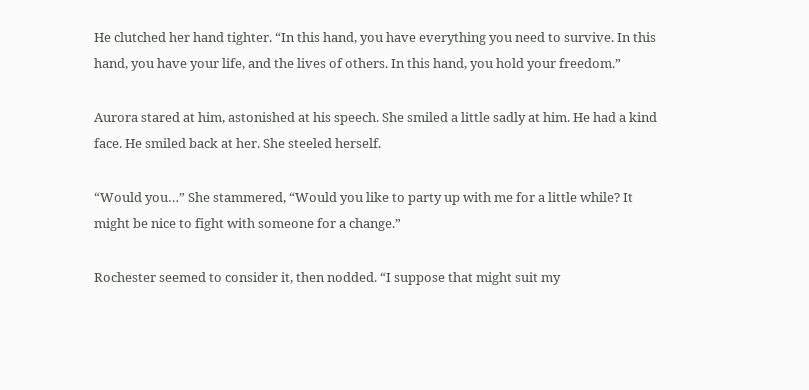He clutched her hand tighter. “In this hand, you have everything you need to survive. In this hand, you have your life, and the lives of others. In this hand, you hold your freedom.”

Aurora stared at him, astonished at his speech. She smiled a little sadly at him. He had a kind face. He smiled back at her. She steeled herself.

“Would you…” She stammered, “Would you like to party up with me for a little while? It might be nice to fight with someone for a change.”

Rochester seemed to consider it, then nodded. “I suppose that might suit my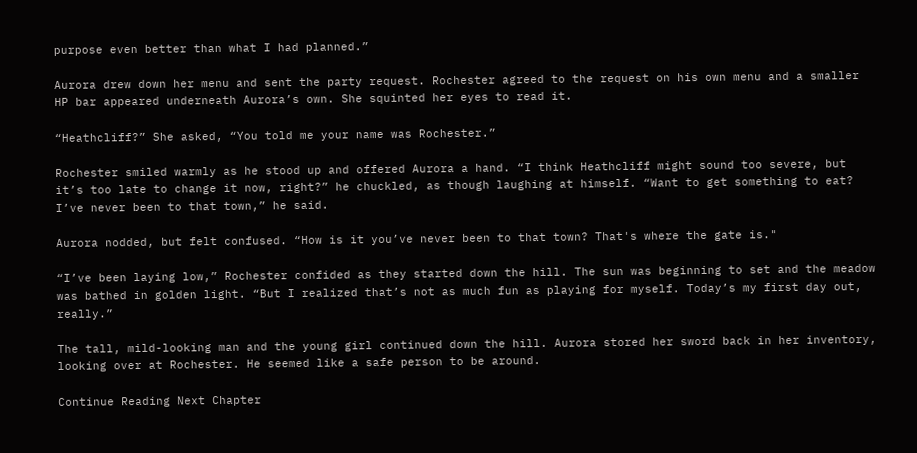purpose even better than what I had planned.”

Aurora drew down her menu and sent the party request. Rochester agreed to the request on his own menu and a smaller HP bar appeared underneath Aurora’s own. She squinted her eyes to read it.

“Heathcliff?” She asked, “You told me your name was Rochester.”

Rochester smiled warmly as he stood up and offered Aurora a hand. “I think Heathcliff might sound too severe, but it’s too late to change it now, right?” he chuckled, as though laughing at himself. “Want to get something to eat? I’ve never been to that town,” he said.

Aurora nodded, but felt confused. “How is it you’ve never been to that town? That's where the gate is."

“I’ve been laying low,” Rochester confided as they started down the hill. The sun was beginning to set and the meadow was bathed in golden light. “But I realized that’s not as much fun as playing for myself. Today’s my first day out, really.”

The tall, mild-looking man and the young girl continued down the hill. Aurora stored her sword back in her inventory, looking over at Rochester. He seemed like a safe person to be around.

Continue Reading Next Chapter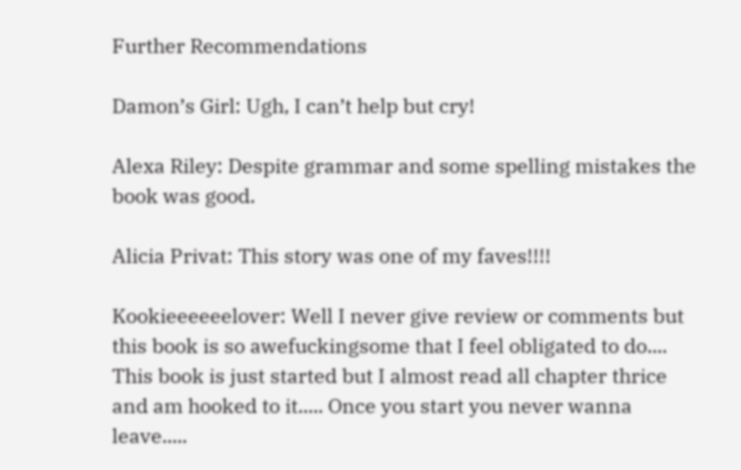Further Recommendations

Damon’s Girl: Ugh, I can’t help but cry!

Alexa Riley: Despite grammar and some spelling mistakes the book was good.

Alicia Privat: This story was one of my faves!!!!

Kookieeeeeelover: Well I never give review or comments but this book is so awefuckingsome that I feel obligated to do.... This book is just started but I almost read all chapter thrice and am hooked to it..... Once you start you never wanna leave.....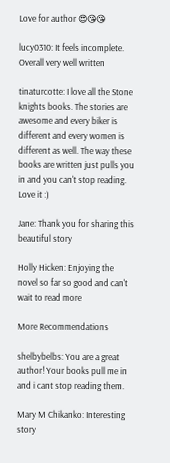Love for author 😍😘😘

lucy0310: It feels incomplete. Overall very well written

tinaturcotte: I love all the Stone knights books. The stories are awesome and every biker is different and every women is different as well. The way these books are written just pulls you in and you can't stop reading. Love it :)

Jane: Thank you for sharing this beautiful story

Holly Hicken: Enjoying the novel so far so good and can't wait to read more

More Recommendations

shelbybelbs: You are a great author! Your books pull me in and i cant stop reading them.

Mary M Chikanko: Interesting story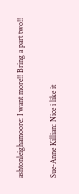ashtonleighamoore: I want more!! Bring a part two!!

Sue-Anne Killian: Nice i like it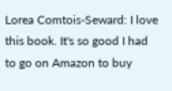Lorea Comtois-Seward: I love this book. It's so good I had to go on Amazon to buy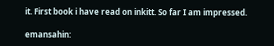it. First book i have read on inkitt. So far I am impressed.

emansahin: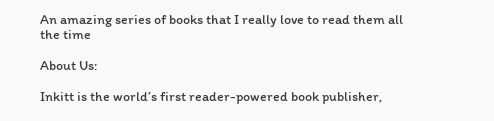An amazing series of books that I really love to read them all the time

About Us:

Inkitt is the world’s first reader-powered book publisher,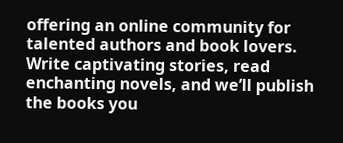offering an online community for talented authors and book lovers. Write captivating stories, read enchanting novels, and we’ll publish the books you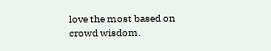love the most based on crowd wisdom.